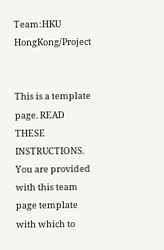Team:HKU HongKong/Project


This is a template page. READ THESE INSTRUCTIONS.
You are provided with this team page template with which to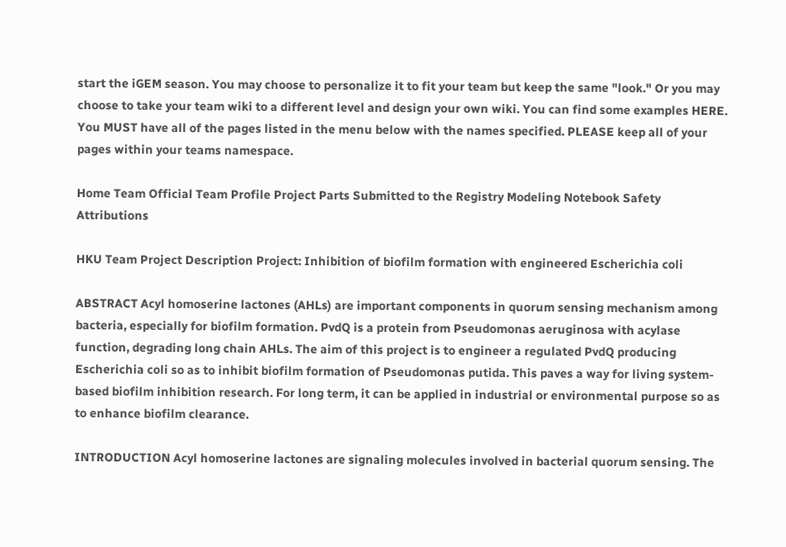start the iGEM season. You may choose to personalize it to fit your team but keep the same "look." Or you may choose to take your team wiki to a different level and design your own wiki. You can find some examples HERE.
You MUST have all of the pages listed in the menu below with the names specified. PLEASE keep all of your pages within your teams namespace.

Home Team Official Team Profile Project Parts Submitted to the Registry Modeling Notebook Safety Attributions

HKU Team Project Description Project: Inhibition of biofilm formation with engineered Escherichia coli

ABSTRACT Acyl homoserine lactones (AHLs) are important components in quorum sensing mechanism among bacteria, especially for biofilm formation. PvdQ is a protein from Pseudomonas aeruginosa with acylase function, degrading long chain AHLs. The aim of this project is to engineer a regulated PvdQ producing Escherichia coli so as to inhibit biofilm formation of Pseudomonas putida. This paves a way for living system-based biofilm inhibition research. For long term, it can be applied in industrial or environmental purpose so as to enhance biofilm clearance.

INTRODUCTION Acyl homoserine lactones are signaling molecules involved in bacterial quorum sensing. The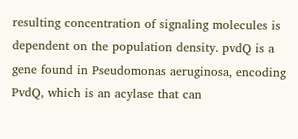resulting concentration of signaling molecules is dependent on the population density. pvdQ is a gene found in Pseudomonas aeruginosa, encoding PvdQ, which is an acylase that can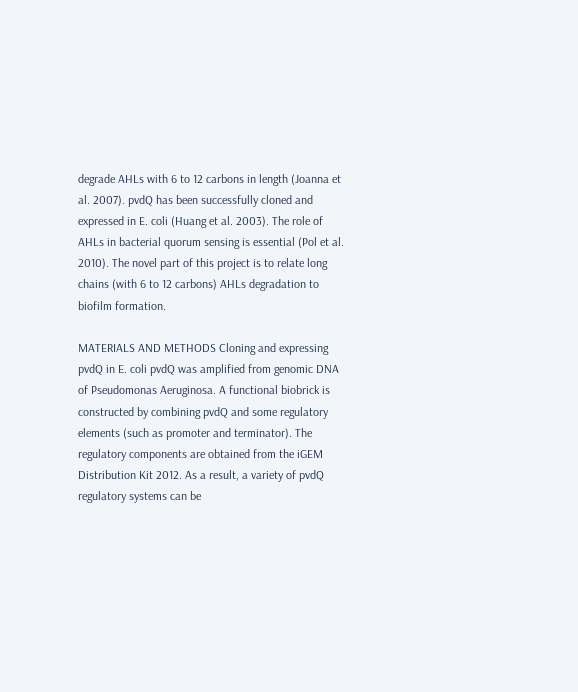degrade AHLs with 6 to 12 carbons in length (Joanna et al. 2007). pvdQ has been successfully cloned and expressed in E. coli (Huang et al. 2003). The role of AHLs in bacterial quorum sensing is essential (Pol et al. 2010). The novel part of this project is to relate long chains (with 6 to 12 carbons) AHLs degradation to biofilm formation.

MATERIALS AND METHODS Cloning and expressing pvdQ in E. coli pvdQ was amplified from genomic DNA of Pseudomonas Aeruginosa. A functional biobrick is constructed by combining pvdQ and some regulatory elements (such as promoter and terminator). The regulatory components are obtained from the iGEM Distribution Kit 2012. As a result, a variety of pvdQ regulatory systems can be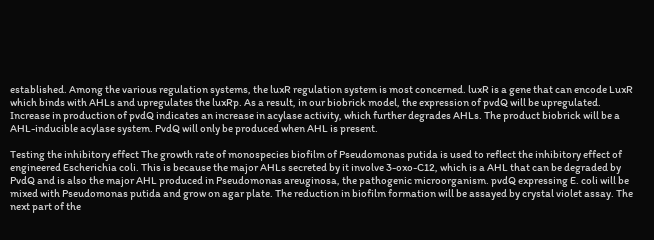established. Among the various regulation systems, the luxR regulation system is most concerned. luxR is a gene that can encode LuxR which binds with AHLs and upregulates the luxRp. As a result, in our biobrick model, the expression of pvdQ will be upregulated. Increase in production of pvdQ indicates an increase in acylase activity, which further degrades AHLs. The product biobrick will be a AHL-inducible acylase system. PvdQ will only be produced when AHL is present.

Testing the inhibitory effect The growth rate of monospecies biofilm of Pseudomonas putida is used to reflect the inhibitory effect of engineered Escherichia coli. This is because the major AHLs secreted by it involve 3-oxo-C12, which is a AHL that can be degraded by PvdQ and is also the major AHL produced in Pseudomonas areuginosa, the pathogenic microorganism. pvdQ expressing E. coli will be mixed with Pseudomonas putida and grow on agar plate. The reduction in biofilm formation will be assayed by crystal violet assay. The next part of the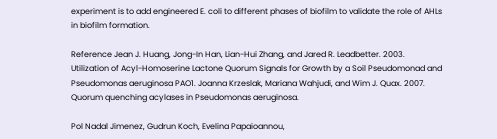experiment is to add engineered E. coli to different phases of biofilm to validate the role of AHLs in biofilm formation.

Reference Jean J. Huang, Jong-In Han, Lian-Hui Zhang, and Jared R. Leadbetter. 2003. Utilization of Acyl-Homoserine Lactone Quorum Signals for Growth by a Soil Pseudomonad and Pseudomonas aeruginosa PAO1. Joanna Krzeslak, Mariana Wahjudi, and Wim J. Quax. 2007. Quorum quenching acylases in Pseudomonas aeruginosa.

Pol Nadal Jimenez, Gudrun Koch, Evelina Papaioannou,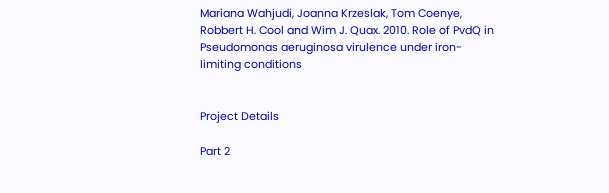Mariana Wahjudi, Joanna Krzeslak, Tom Coenye, Robbert H. Cool and Wim J. Quax. 2010. Role of PvdQ in Pseudomonas aeruginosa virulence under iron-limiting conditions


Project Details

Part 2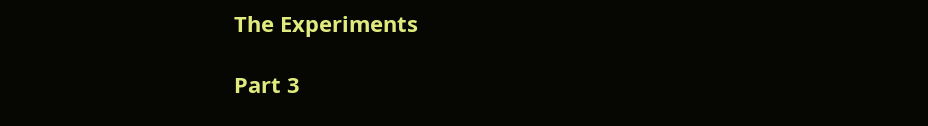The Experiments

Part 3